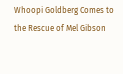Whoopi Goldberg Comes to the Rescue of Mel Gibson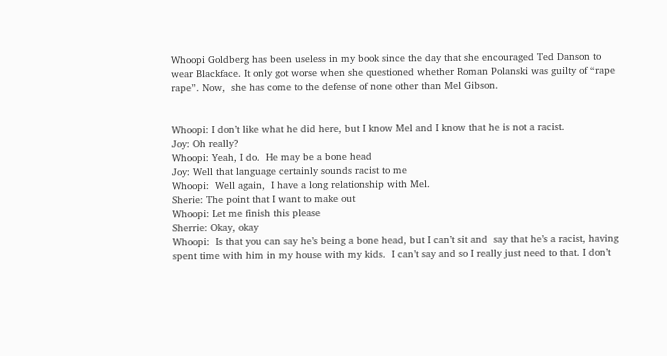Whoopi Goldberg has been useless in my book since the day that she encouraged Ted Danson to wear Blackface. It only got worse when she questioned whether Roman Polanski was guilty of “rape rape”. Now,  she has come to the defense of none other than Mel Gibson.


Whoopi: I don’t like what he did here, but I know Mel and I know that he is not a racist.
Joy: Oh really?
Whoopi: Yeah, I do.  He may be a bone head
Joy: Well that language certainly sounds racist to me
Whoopi:  Well again,  I have a long relationship with Mel.
Sherie: The point that I want to make out
Whoopi: Let me finish this please
Sherrie: Okay, okay
Whoopi:  Is that you can say he’s being a bone head, but I can’t sit and  say that he’s a racist, having spent time with him in my house with my kids.  I can’t say and so I really just need to that. I don’t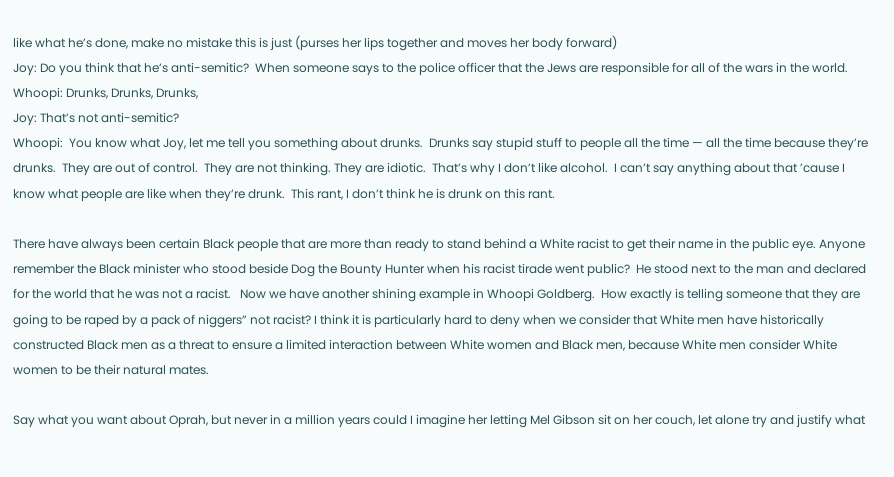like what he’s done, make no mistake this is just (purses her lips together and moves her body forward)
Joy: Do you think that he’s anti-semitic?  When someone says to the police officer that the Jews are responsible for all of the wars in the world.
Whoopi: Drunks, Drunks, Drunks,
Joy: That’s not anti-semitic?
Whoopi:  You know what Joy, let me tell you something about drunks.  Drunks say stupid stuff to people all the time — all the time because they’re drunks.  They are out of control.  They are not thinking. They are idiotic.  That’s why I don’t like alcohol.  I can’t say anything about that ’cause I know what people are like when they’re drunk.  This rant, I don’t think he is drunk on this rant.

There have always been certain Black people that are more than ready to stand behind a White racist to get their name in the public eye. Anyone remember the Black minister who stood beside Dog the Bounty Hunter when his racist tirade went public?  He stood next to the man and declared for the world that he was not a racist.   Now we have another shining example in Whoopi Goldberg.  How exactly is telling someone that they are going to be raped by a pack of niggers” not racist? I think it is particularly hard to deny when we consider that White men have historically constructed Black men as a threat to ensure a limited interaction between White women and Black men, because White men consider White women to be their natural mates.

Say what you want about Oprah, but never in a million years could I imagine her letting Mel Gibson sit on her couch, let alone try and justify what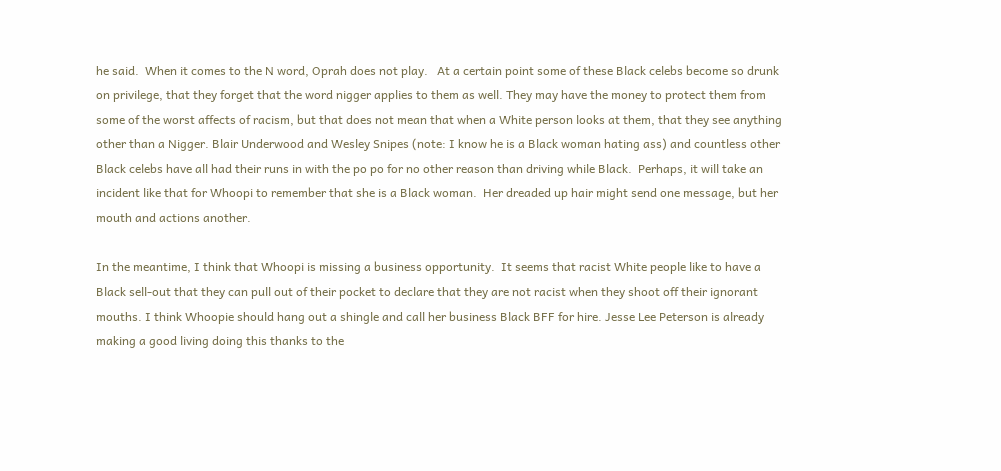he said.  When it comes to the N word, Oprah does not play.   At a certain point some of these Black celebs become so drunk on privilege, that they forget that the word nigger applies to them as well. They may have the money to protect them from some of the worst affects of racism, but that does not mean that when a White person looks at them, that they see anything other than a Nigger. Blair Underwood and Wesley Snipes (note: I know he is a Black woman hating ass) and countless other Black celebs have all had their runs in with the po po for no other reason than driving while Black.  Perhaps, it will take an incident like that for Whoopi to remember that she is a Black woman.  Her dreaded up hair might send one message, but her mouth and actions another.

In the meantime, I think that Whoopi is missing a business opportunity.  It seems that racist White people like to have a Black sell-out that they can pull out of their pocket to declare that they are not racist when they shoot off their ignorant mouths. I think Whoopie should hang out a shingle and call her business Black BFF for hire. Jesse Lee Peterson is already making a good living doing this thanks to the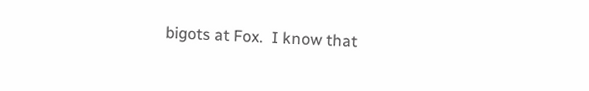bigots at Fox.  I know that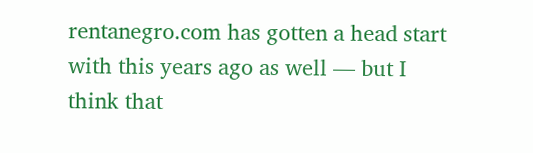rentanegro.com has gotten a head start with this years ago as well — but I think that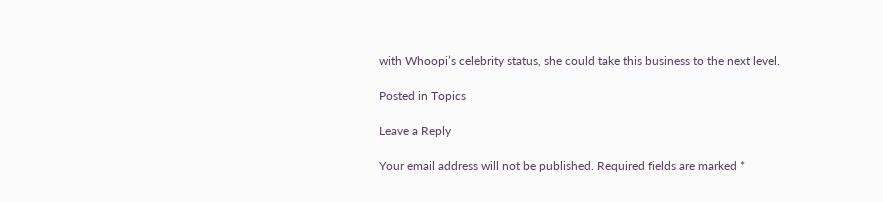with Whoopi’s celebrity status, she could take this business to the next level.

Posted in Topics

Leave a Reply

Your email address will not be published. Required fields are marked *